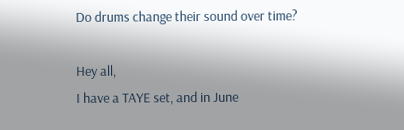Do drums change their sound over time?

Hey all,
I have a TAYE set, and in June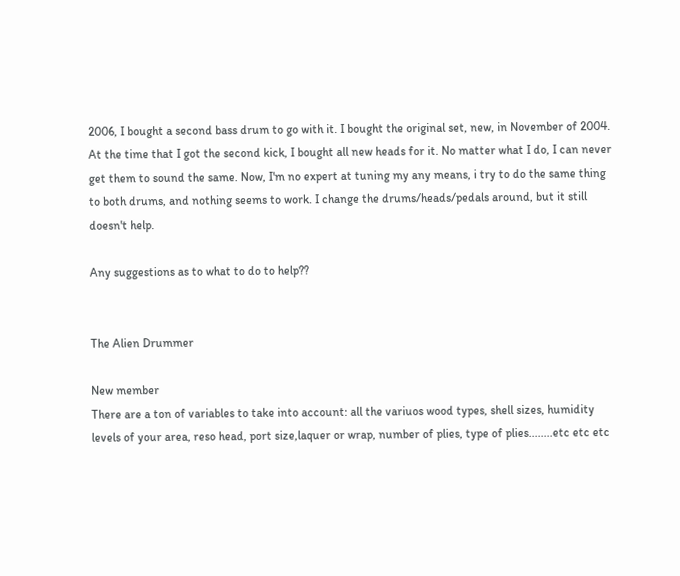2006, I bought a second bass drum to go with it. I bought the original set, new, in November of 2004. At the time that I got the second kick, I bought all new heads for it. No matter what I do, I can never get them to sound the same. Now, I'm no expert at tuning my any means, i try to do the same thing to both drums, and nothing seems to work. I change the drums/heads/pedals around, but it still doesn't help.

Any suggestions as to what to do to help??


The Alien Drummer

New member
There are a ton of variables to take into account: all the variuos wood types, shell sizes, humidity levels of your area, reso head, port size,laquer or wrap, number of plies, type of plies........etc etc etc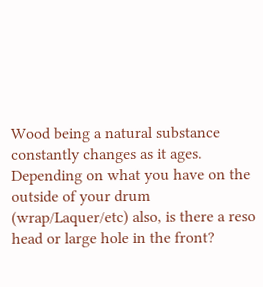Wood being a natural substance constantly changes as it ages. Depending on what you have on the outside of your drum (wrap/Laquer/etc) also, is there a reso head or large hole in the front?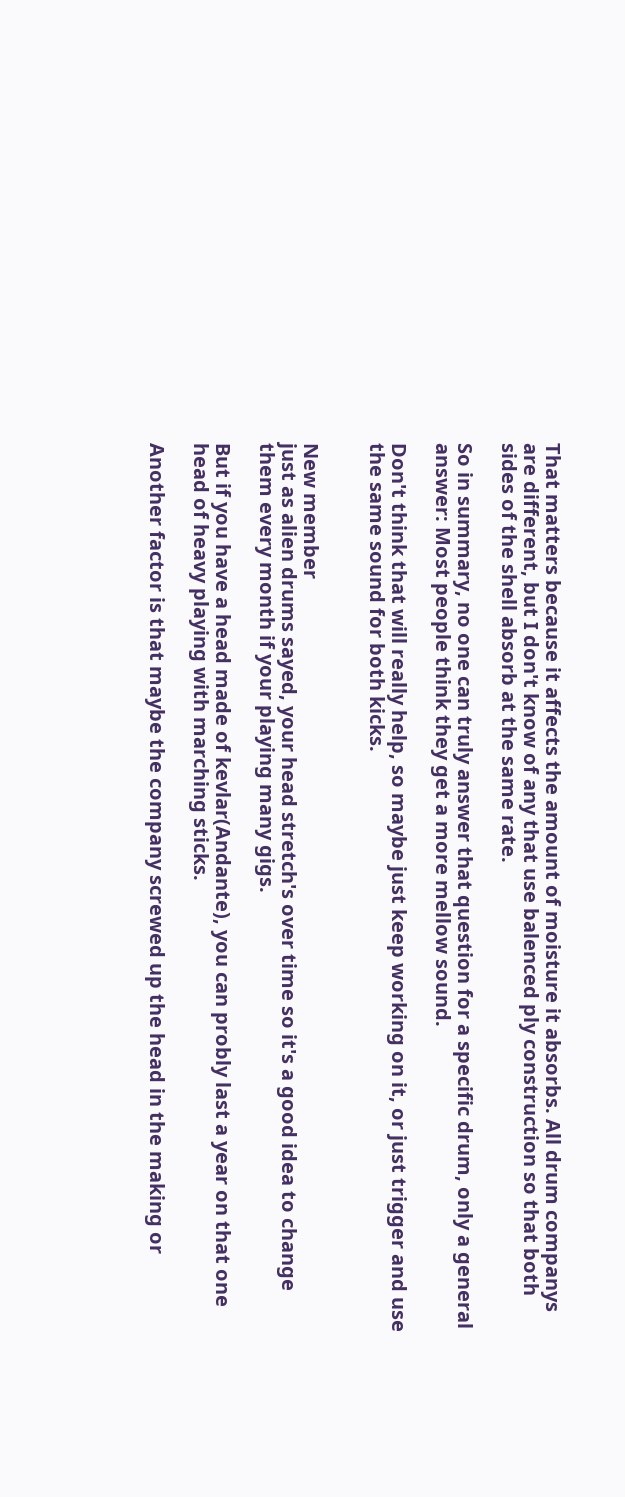That matters because it affects the amount of moisture it absorbs. All drum companys are different, but I don't know of any that use balenced ply construction so that both sides of the shell absorb at the same rate.

So in summary, no one can truly answer that question for a specific drum, only a general answer: Most people think they get a more mellow sound.

Don't think that will really help, so maybe just keep working on it, or just trigger and use the same sound for both kicks.


New member
just as alien drums sayed, your head stretch's over time so it's a good idea to change them every month if your playing many gigs.

But if you have a head made of kevlar(Andante), you can probly last a year on that one head of heavy playing with marching sticks.

Another factor is that maybe the company screwed up the head in the making or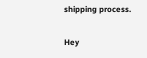shipping process.

Hey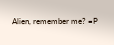Alien, remember me? =P